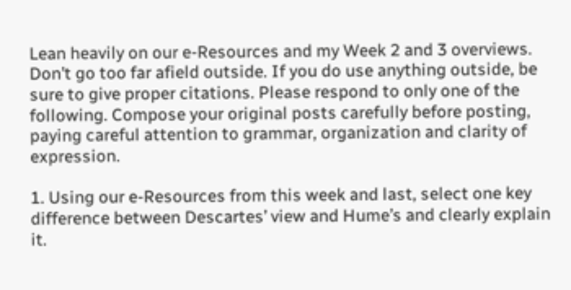Lean heavily on our e-Resources and my Week 2 and 3 overviews. Don’t go too far afield outside. If you do use anything outside, be sure to give proper citations. Please respond to only one of the following. Compose your original posts carefully before posting, paying careful attention to grammar, organization and clarity of expression.

1. Using our e-Resources from this week and last, select one key difference between Descartes’ view and Hume’s and clearly explain it.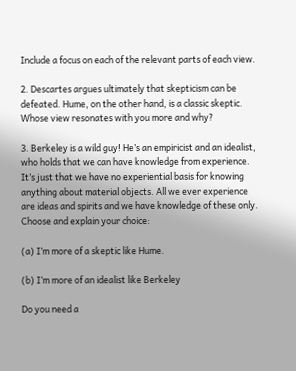Include a focus on each of the relevant parts of each view.

2. Descartes argues ultimately that skepticism can be defeated. Hume, on the other hand, is a classic skeptic. Whose view resonates with you more and why?

3. Berkeley is a wild guy! He’s an empiricist and an idealist, who holds that we can have knowledge from experience. It’s just that we have no experiential basis for knowing anything about material objects. All we ever experience are ideas and spirits and we have knowledge of these only. Choose and explain your choice:

(a) I’m more of a skeptic like Hume.

(b) I’m more of an idealist like Berkeley

Do you need a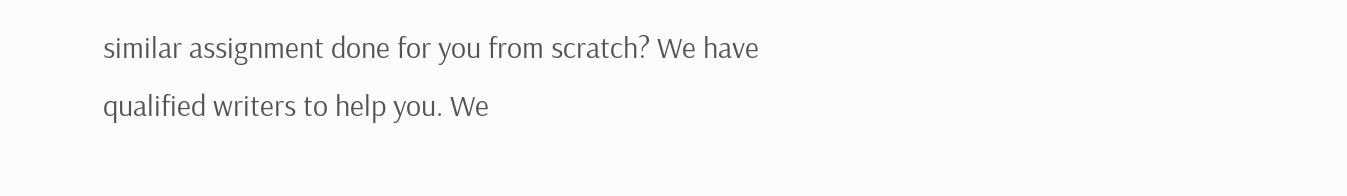similar assignment done for you from scratch? We have qualified writers to help you. We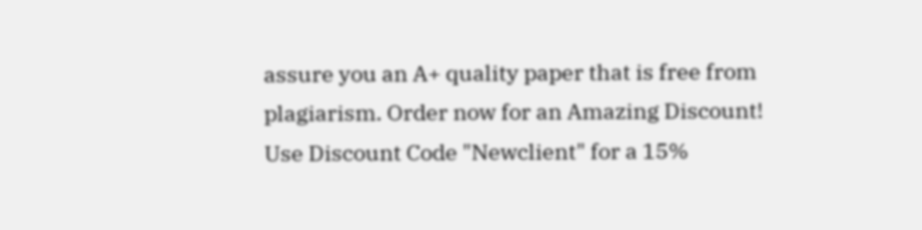assure you an A+ quality paper that is free from plagiarism. Order now for an Amazing Discount!
Use Discount Code "Newclient" for a 15%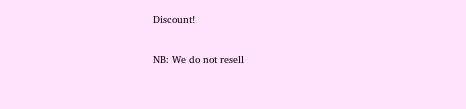Discount!

NB: We do not resell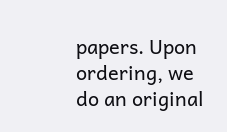papers. Upon ordering, we do an original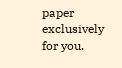paper exclusively for you.